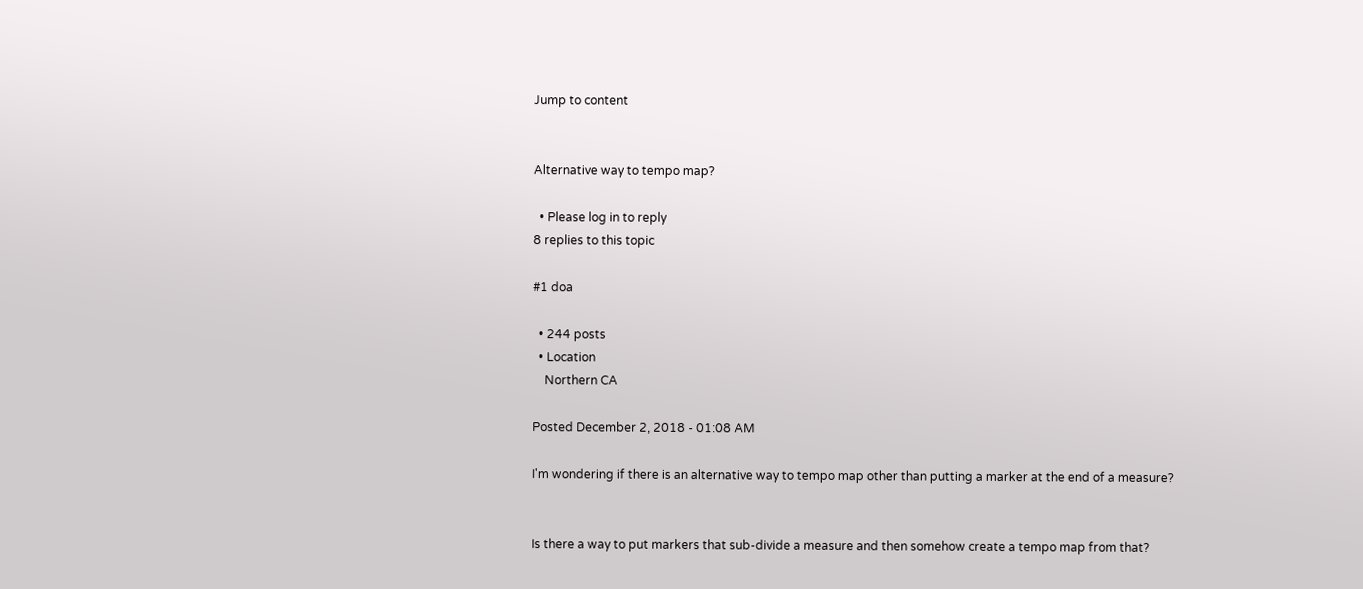Jump to content


Alternative way to tempo map?

  • Please log in to reply
8 replies to this topic

#1 doa

  • 244 posts
  • Location
    Northern CA

Posted December 2, 2018 - 01:08 AM

I'm wondering if there is an alternative way to tempo map other than putting a marker at the end of a measure?


Is there a way to put markers that sub-divide a measure and then somehow create a tempo map from that?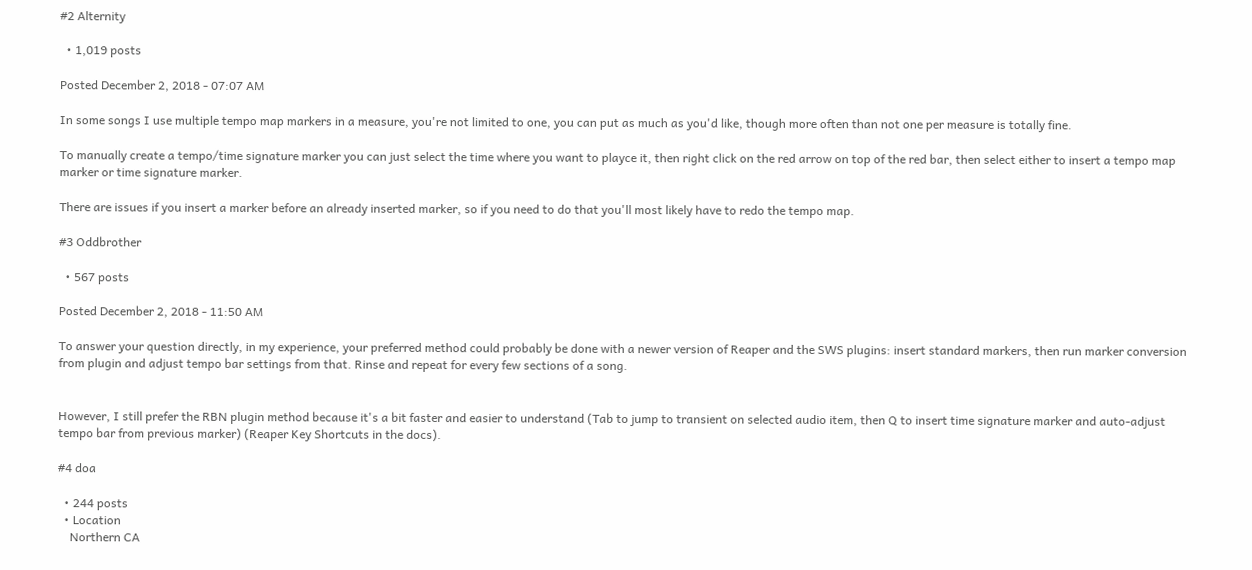#2 Alternity

  • 1,019 posts

Posted December 2, 2018 - 07:07 AM

In some songs I use multiple tempo map markers in a measure, you're not limited to one, you can put as much as you'd like, though more often than not one per measure is totally fine.

To manually create a tempo/time signature marker you can just select the time where you want to playce it, then right click on the red arrow on top of the red bar, then select either to insert a tempo map marker or time signature marker.

There are issues if you insert a marker before an already inserted marker, so if you need to do that you'll most likely have to redo the tempo map.

#3 Oddbrother

  • 567 posts

Posted December 2, 2018 - 11:50 AM

To answer your question directly, in my experience, your preferred method could probably be done with a newer version of Reaper and the SWS plugins: insert standard markers, then run marker conversion from plugin and adjust tempo bar settings from that. Rinse and repeat for every few sections of a song.


However, I still prefer the RBN plugin method because it's a bit faster and easier to understand (Tab to jump to transient on selected audio item, then Q to insert time signature marker and auto-adjust tempo bar from previous marker) (Reaper Key Shortcuts in the docs).

#4 doa

  • 244 posts
  • Location
    Northern CA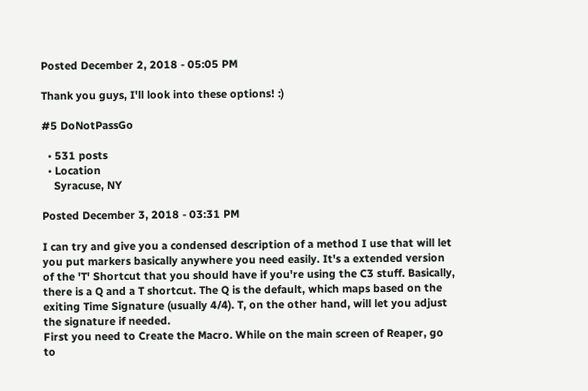Posted December 2, 2018 - 05:05 PM

Thank you guys, I'll look into these options! :)

#5 DoNotPassGo

  • 531 posts
  • Location
    Syracuse, NY

Posted December 3, 2018 - 03:31 PM

I can try and give you a condensed description of a method I use that will let you put markers basically anywhere you need easily. It's a extended version of the 'T' Shortcut that you should have if you're using the C3 stuff. Basically, there is a Q and a T shortcut. The Q is the default, which maps based on the exiting Time Signature (usually 4/4). T, on the other hand, will let you adjust the signature if needed.
First you need to Create the Macro. While on the main screen of Reaper, go to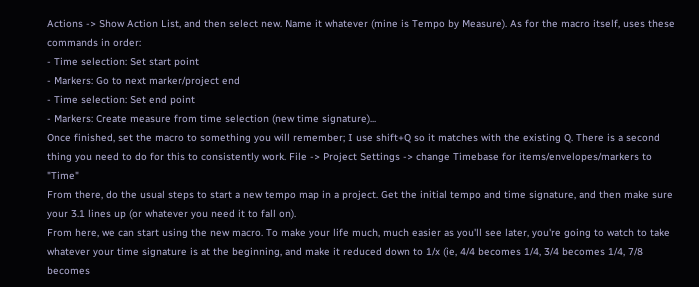Actions -> Show Action List, and then select new. Name it whatever (mine is Tempo by Measure). As for the macro itself, uses these commands in order:
- Time selection: Set start point
- Markers: Go to next marker/project end
- Time selection: Set end point
- Markers: Create measure from time selection (new time signature)...
Once finished, set the macro to something you will remember; I use shift+Q so it matches with the existing Q. There is a second thing you need to do for this to consistently work. File -> Project Settings -> change Timebase for items/envelopes/markers to "Time"
From there, do the usual steps to start a new tempo map in a project. Get the initial tempo and time signature, and then make sure your 3.1 lines up (or whatever you need it to fall on).
From here, we can start using the new macro. To make your life much, much easier as you'll see later, you're going to watch to take whatever your time signature is at the beginning, and make it reduced down to 1/x (ie, 4/4 becomes 1/4, 3/4 becomes 1/4, 7/8 becomes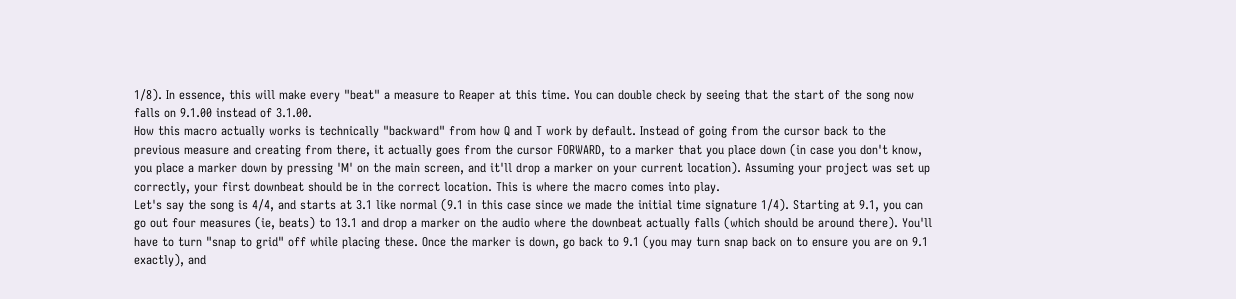1/8). In essence, this will make every "beat" a measure to Reaper at this time. You can double check by seeing that the start of the song now falls on 9.1.00 instead of 3.1.00.
How this macro actually works is technically "backward" from how Q and T work by default. Instead of going from the cursor back to the previous measure and creating from there, it actually goes from the cursor FORWARD, to a marker that you place down (in case you don't know, you place a marker down by pressing 'M' on the main screen, and it'll drop a marker on your current location). Assuming your project was set up correctly, your first downbeat should be in the correct location. This is where the macro comes into play.
Let's say the song is 4/4, and starts at 3.1 like normal (9.1 in this case since we made the initial time signature 1/4). Starting at 9.1, you can go out four measures (ie, beats) to 13.1 and drop a marker on the audio where the downbeat actually falls (which should be around there). You'll have to turn "snap to grid" off while placing these. Once the marker is down, go back to 9.1 (you may turn snap back on to ensure you are on 9.1 exactly), and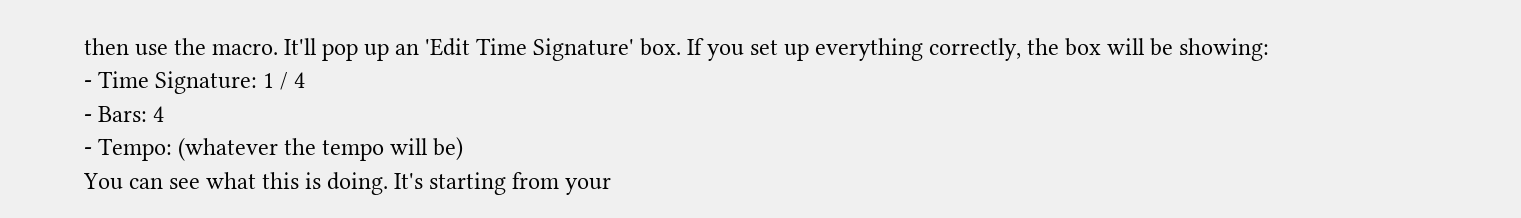then use the macro. It'll pop up an 'Edit Time Signature' box. If you set up everything correctly, the box will be showing:
- Time Signature: 1 / 4
- Bars: 4
- Tempo: (whatever the tempo will be)
You can see what this is doing. It's starting from your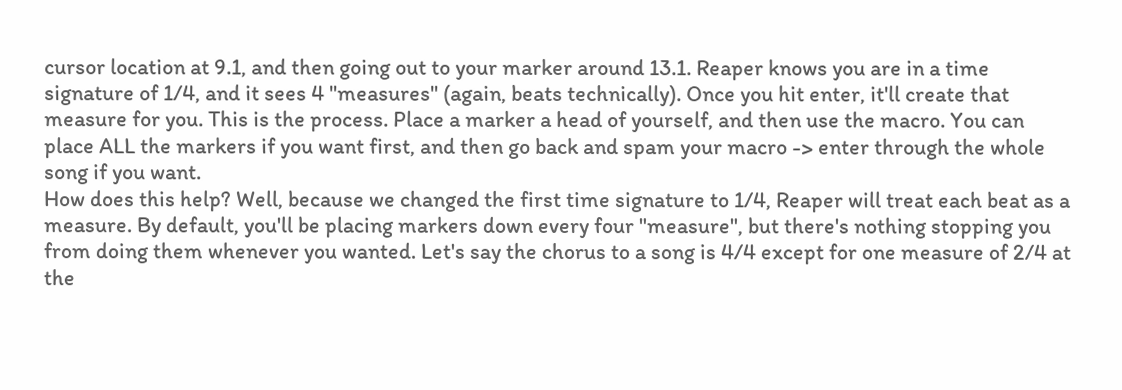cursor location at 9.1, and then going out to your marker around 13.1. Reaper knows you are in a time signature of 1/4, and it sees 4 "measures" (again, beats technically). Once you hit enter, it'll create that measure for you. This is the process. Place a marker a head of yourself, and then use the macro. You can place ALL the markers if you want first, and then go back and spam your macro -> enter through the whole song if you want.
How does this help? Well, because we changed the first time signature to 1/4, Reaper will treat each beat as a measure. By default, you'll be placing markers down every four "measure", but there's nothing stopping you from doing them whenever you wanted. Let's say the chorus to a song is 4/4 except for one measure of 2/4 at the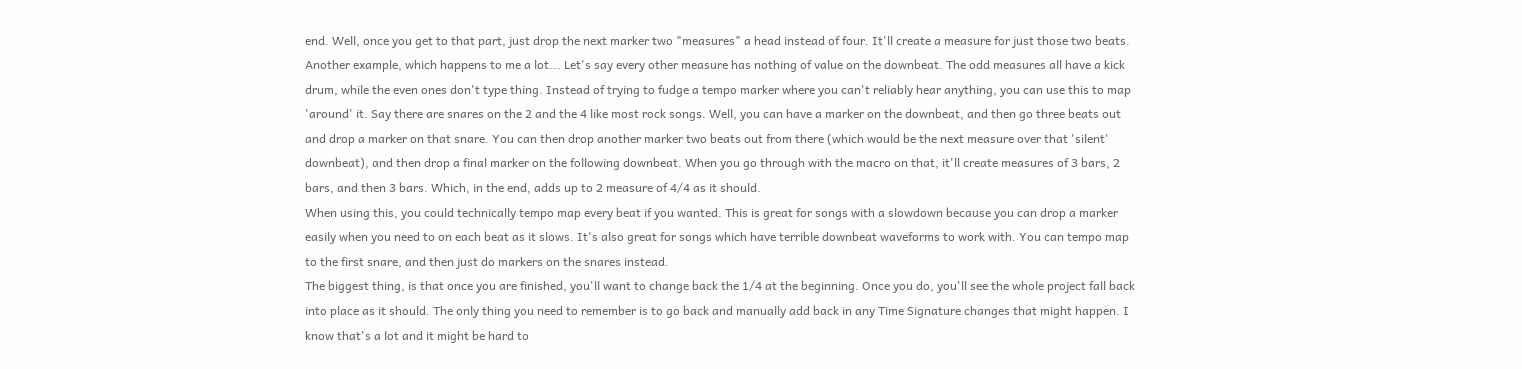end. Well, once you get to that part, just drop the next marker two "measures" a head instead of four. It'll create a measure for just those two beats.
Another example, which happens to me a lot... Let's say every other measure has nothing of value on the downbeat. The odd measures all have a kick drum, while the even ones don't type thing. Instead of trying to fudge a tempo marker where you can't reliably hear anything, you can use this to map 'around' it. Say there are snares on the 2 and the 4 like most rock songs. Well, you can have a marker on the downbeat, and then go three beats out and drop a marker on that snare. You can then drop another marker two beats out from there (which would be the next measure over that 'silent' downbeat), and then drop a final marker on the following downbeat. When you go through with the macro on that, it'll create measures of 3 bars, 2 bars, and then 3 bars. Which, in the end, adds up to 2 measure of 4/4 as it should.
When using this, you could technically tempo map every beat if you wanted. This is great for songs with a slowdown because you can drop a marker easily when you need to on each beat as it slows. It's also great for songs which have terrible downbeat waveforms to work with. You can tempo map to the first snare, and then just do markers on the snares instead.
The biggest thing, is that once you are finished, you'll want to change back the 1/4 at the beginning. Once you do, you'll see the whole project fall back into place as it should. The only thing you need to remember is to go back and manually add back in any Time Signature changes that might happen. I know that's a lot and it might be hard to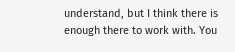understand, but I think there is enough there to work with. You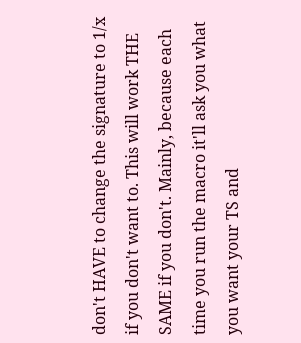don't HAVE to change the signature to 1/x if you don't want to. This will work THE SAME if you don't. Mainly, because each time you run the macro it'll ask you what you want your TS and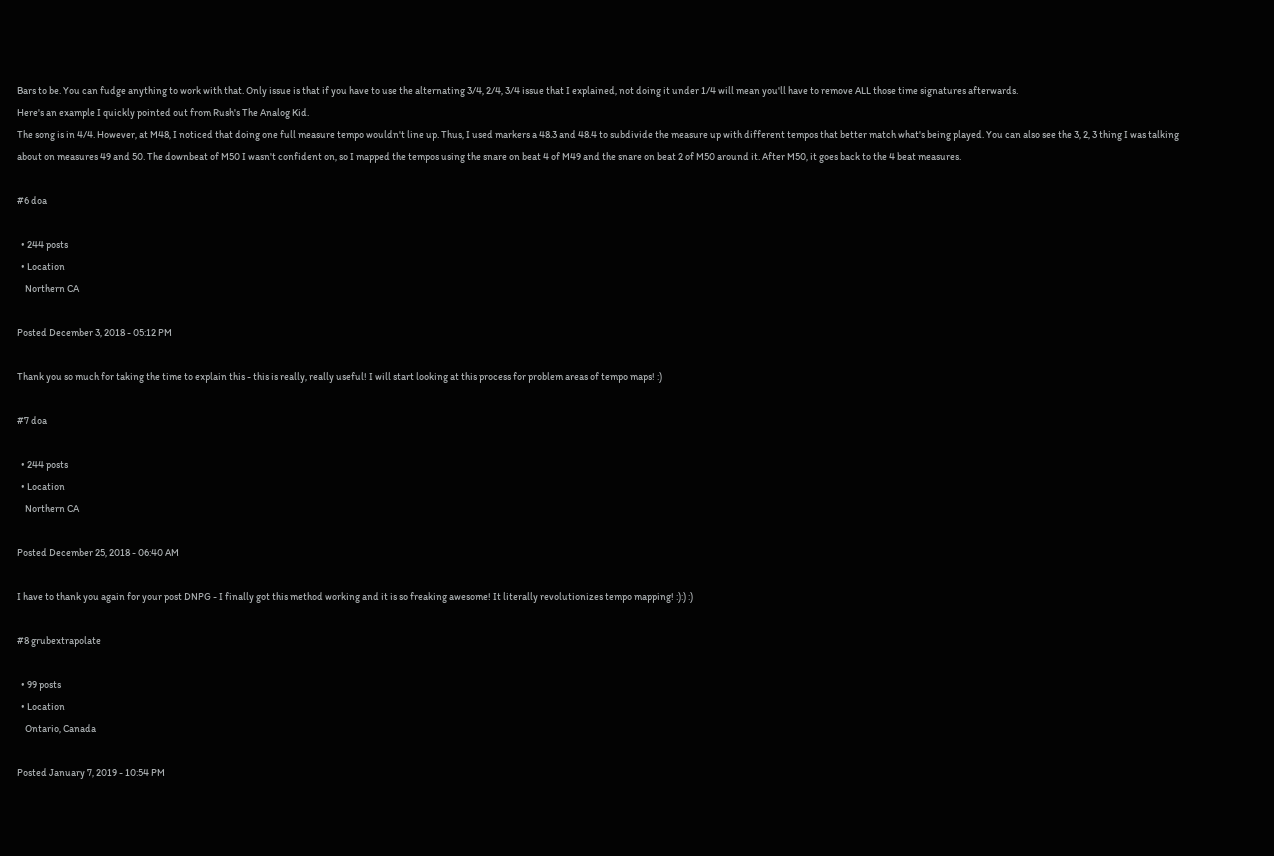Bars to be. You can fudge anything to work with that. Only issue is that if you have to use the alternating 3/4, 2/4, 3/4 issue that I explained, not doing it under 1/4 will mean you'll have to remove ALL those time signatures afterwards.
Here's an example I quickly pointed out from Rush's The Analog Kid.
The song is in 4/4. However, at M48, I noticed that doing one full measure tempo wouldn't line up. Thus, I used markers a 48.3 and 48.4 to subdivide the measure up with different tempos that better match what's being played. You can also see the 3, 2, 3 thing I was talking about on measures 49 and 50. The downbeat of M50 I wasn't confident on, so I mapped the tempos using the snare on beat 4 of M49 and the snare on beat 2 of M50 around it. After M50, it goes back to the 4 beat measures.

#6 doa

  • 244 posts
  • Location
    Northern CA

Posted December 3, 2018 - 05:12 PM

Thank you so much for taking the time to explain this - this is really, really useful! I will start looking at this process for problem areas of tempo maps! :)

#7 doa

  • 244 posts
  • Location
    Northern CA

Posted December 25, 2018 - 06:40 AM

I have to thank you again for your post DNPG - I finally got this method working and it is so freaking awesome! It literally revolutionizes tempo mapping! :):) :)

#8 grubextrapolate

  • 99 posts
  • Location
    Ontario, Canada

Posted January 7, 2019 - 10:54 PM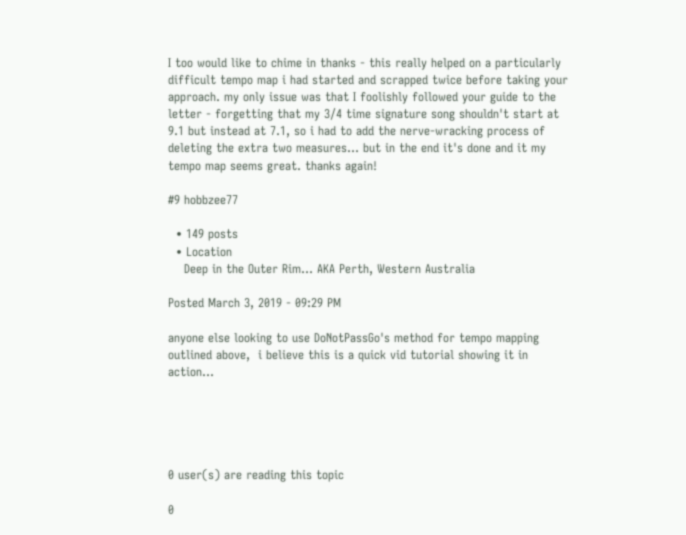I too would like to chime in thanks - this really helped on a particularly difficult tempo map i had started and scrapped twice before taking your approach. my only issue was that I foolishly followed your guide to the letter - forgetting that my 3/4 time signature song shouldn't start at 9.1 but instead at 7.1, so i had to add the nerve-wracking process of deleting the extra two measures... but in the end it's done and it my tempo map seems great. thanks again!

#9 hobbzee77

  • 149 posts
  • Location
    Deep in the Outer Rim... AKA Perth, Western Australia

Posted March 3, 2019 - 09:29 PM

anyone else looking to use DoNotPassGo's method for tempo mapping outlined above,  i believe this is a quick vid tutorial showing it in action...





0 user(s) are reading this topic

0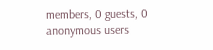members, 0 guests, 0 anonymous users